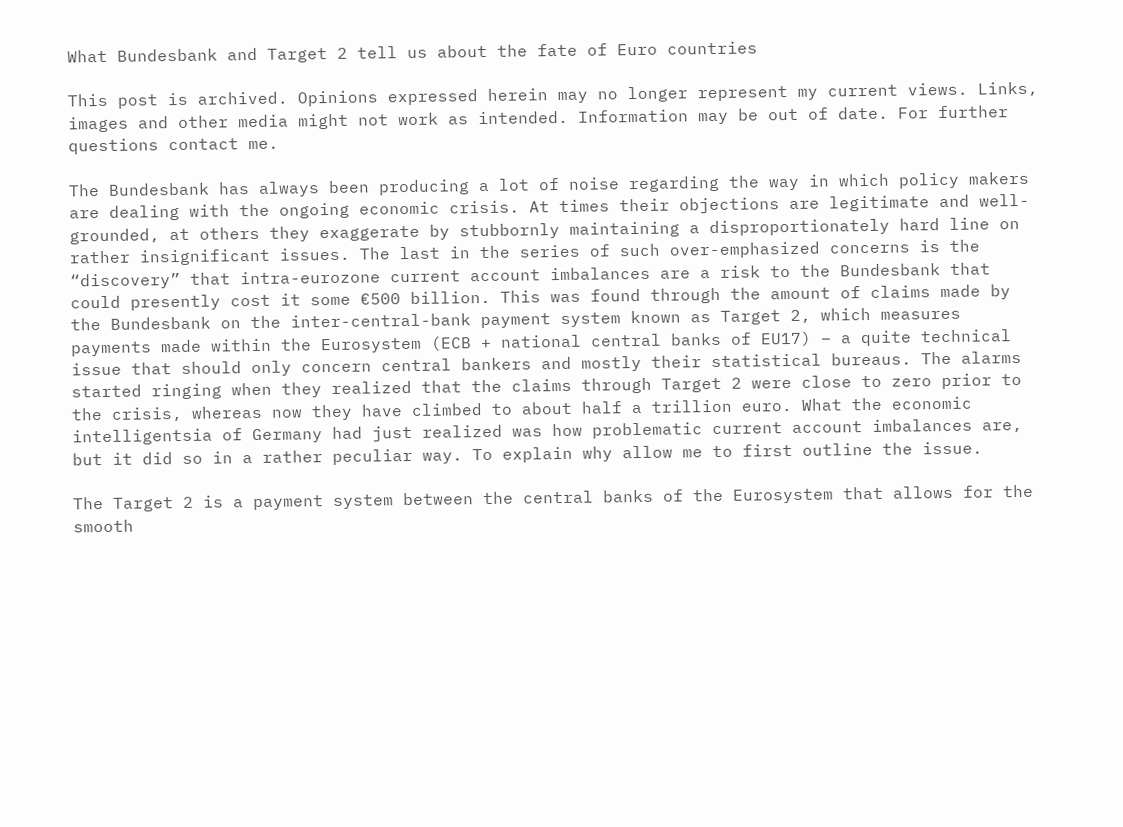What Bundesbank and Target 2 tell us about the fate of Euro countries

This post is archived. Opinions expressed herein may no longer represent my current views. Links, images and other media might not work as intended. Information may be out of date. For further questions contact me.

The Bundesbank has always been producing a lot of noise regarding the way in which policy makers are dealing with the ongoing economic crisis. At times their objections are legitimate and well-grounded, at others they exaggerate by stubbornly maintaining a disproportionately hard line on rather insignificant issues. The last in the series of such over-emphasized concerns is the “discovery” that intra-eurozone current account imbalances are a risk to the Bundesbank that could presently cost it some €500 billion. This was found through the amount of claims made by the Bundesbank on the inter-central-bank payment system known as Target 2, which measures payments made within the Eurosystem (ECB + national central banks of EU17) – a quite technical issue that should only concern central bankers and mostly their statistical bureaus. The alarms started ringing when they realized that the claims through Target 2 were close to zero prior to the crisis, whereas now they have climbed to about half a trillion euro. What the economic intelligentsia of Germany had just realized was how problematic current account imbalances are, but it did so in a rather peculiar way. To explain why allow me to first outline the issue.

The Target 2 is a payment system between the central banks of the Eurosystem that allows for the smooth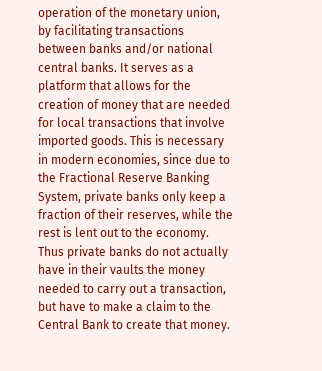operation of the monetary union, by facilitating transactions between banks and/or national central banks. It serves as a platform that allows for the creation of money that are needed for local transactions that involve imported goods. This is necessary in modern economies, since due to the Fractional Reserve Banking System, private banks only keep a fraction of their reserves, while the rest is lent out to the economy. Thus private banks do not actually have in their vaults the money needed to carry out a transaction, but have to make a claim to the Central Bank to create that money.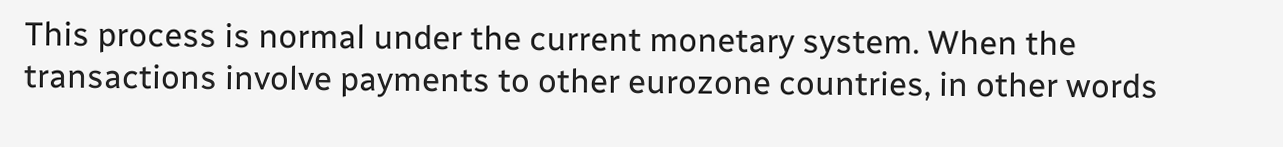This process is normal under the current monetary system. When the transactions involve payments to other eurozone countries, in other words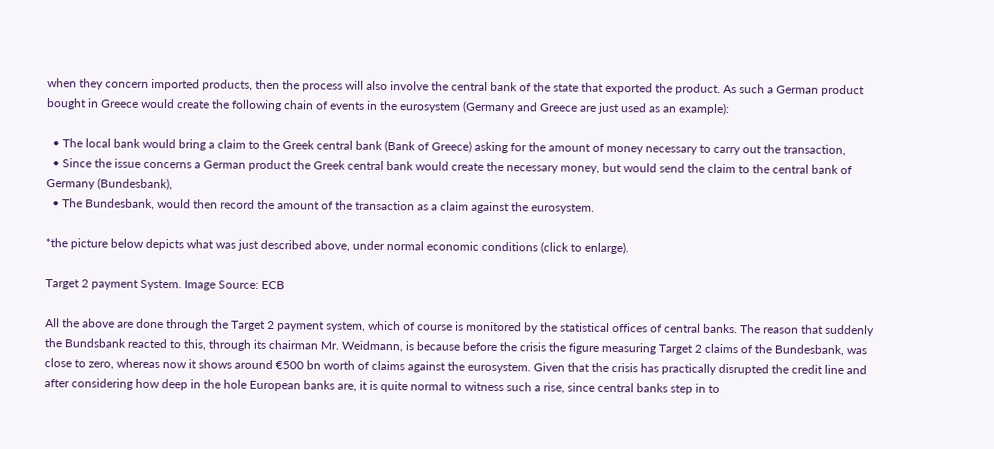when they concern imported products, then the process will also involve the central bank of the state that exported the product. As such a German product bought in Greece would create the following chain of events in the eurosystem (Germany and Greece are just used as an example):

  • The local bank would bring a claim to the Greek central bank (Bank of Greece) asking for the amount of money necessary to carry out the transaction,
  • Since the issue concerns a German product the Greek central bank would create the necessary money, but would send the claim to the central bank of Germany (Bundesbank),
  • The Bundesbank, would then record the amount of the transaction as a claim against the eurosystem.

*the picture below depicts what was just described above, under normal economic conditions (click to enlarge).

Target 2 payment System. Image Source: ECB

All the above are done through the Target 2 payment system, which of course is monitored by the statistical offices of central banks. The reason that suddenly the Bundsbank reacted to this, through its chairman Mr. Weidmann, is because before the crisis the figure measuring Target 2 claims of the Bundesbank, was close to zero, whereas now it shows around €500 bn worth of claims against the eurosystem. Given that the crisis has practically disrupted the credit line and after considering how deep in the hole European banks are, it is quite normal to witness such a rise, since central banks step in to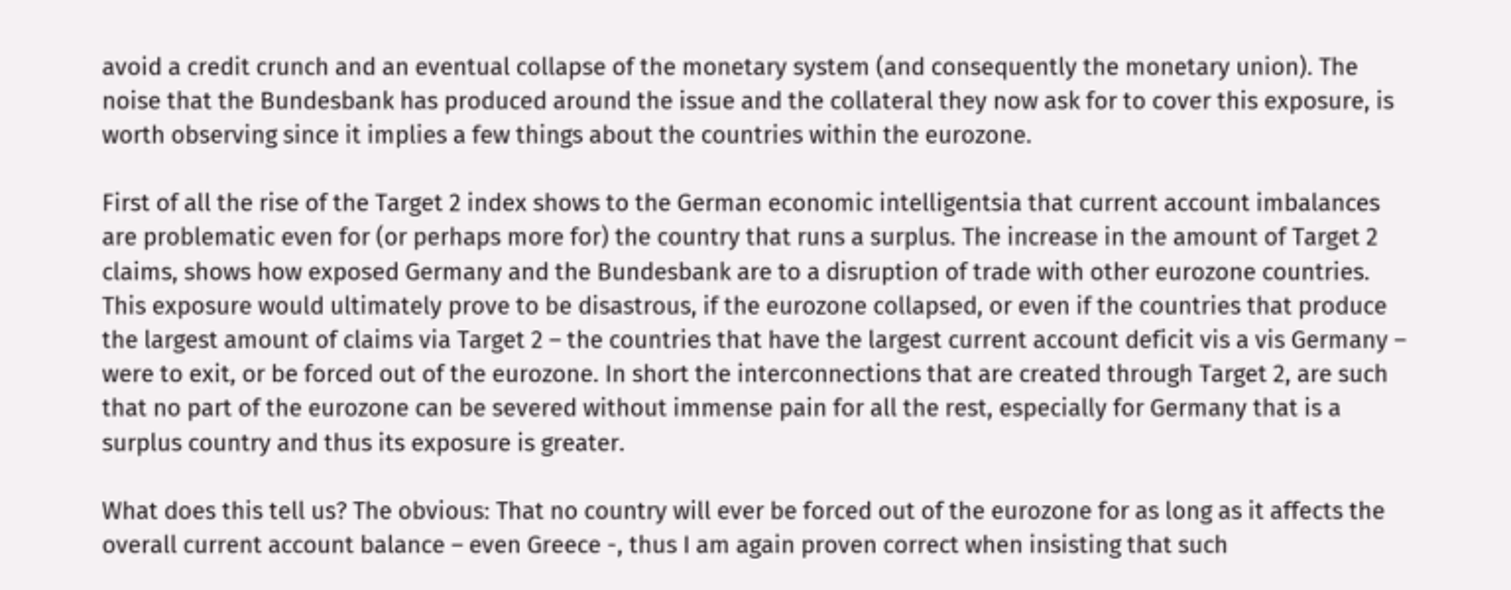avoid a credit crunch and an eventual collapse of the monetary system (and consequently the monetary union). The noise that the Bundesbank has produced around the issue and the collateral they now ask for to cover this exposure, is worth observing since it implies a few things about the countries within the eurozone.

First of all the rise of the Target 2 index shows to the German economic intelligentsia that current account imbalances are problematic even for (or perhaps more for) the country that runs a surplus. The increase in the amount of Target 2 claims, shows how exposed Germany and the Bundesbank are to a disruption of trade with other eurozone countries. This exposure would ultimately prove to be disastrous, if the eurozone collapsed, or even if the countries that produce the largest amount of claims via Target 2 – the countries that have the largest current account deficit vis a vis Germany – were to exit, or be forced out of the eurozone. In short the interconnections that are created through Target 2, are such that no part of the eurozone can be severed without immense pain for all the rest, especially for Germany that is a surplus country and thus its exposure is greater.

What does this tell us? The obvious: That no country will ever be forced out of the eurozone for as long as it affects the overall current account balance – even Greece -, thus I am again proven correct when insisting that such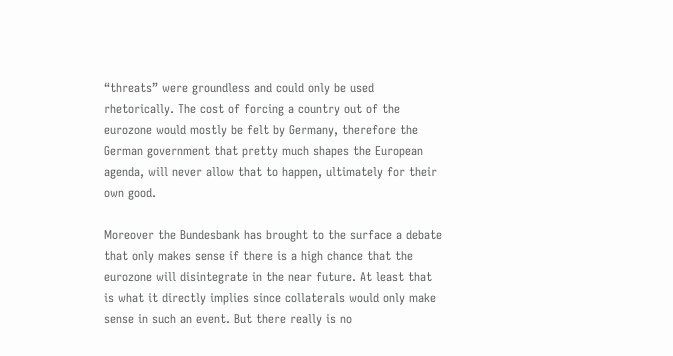“threats” were groundless and could only be used rhetorically. The cost of forcing a country out of the eurozone would mostly be felt by Germany, therefore the German government that pretty much shapes the European agenda, will never allow that to happen, ultimately for their own good.

Moreover the Bundesbank has brought to the surface a debate that only makes sense if there is a high chance that the eurozone will disintegrate in the near future. At least that is what it directly implies since collaterals would only make sense in such an event. But there really is no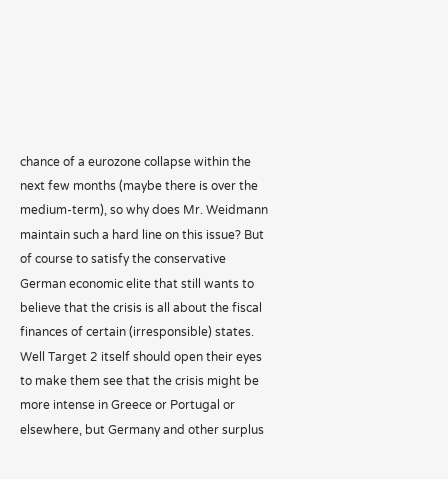chance of a eurozone collapse within the next few months (maybe there is over the medium-term), so why does Mr. Weidmann maintain such a hard line on this issue? But of course to satisfy the conservative German economic elite that still wants to believe that the crisis is all about the fiscal finances of certain (irresponsible) states. Well Target 2 itself should open their eyes to make them see that the crisis might be more intense in Greece or Portugal or elsewhere, but Germany and other surplus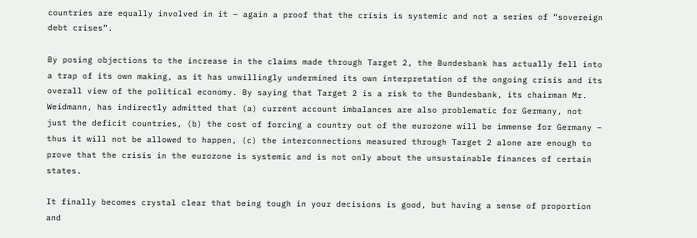countries are equally involved in it – again a proof that the crisis is systemic and not a series of “sovereign debt crises”.

By posing objections to the increase in the claims made through Target 2, the Bundesbank has actually fell into a trap of its own making, as it has unwillingly undermined its own interpretation of the ongoing crisis and its overall view of the political economy. By saying that Target 2 is a risk to the Bundesbank, its chairman Mr. Weidmann, has indirectly admitted that (a) current account imbalances are also problematic for Germany, not just the deficit countries, (b) the cost of forcing a country out of the eurozone will be immense for Germany – thus it will not be allowed to happen, (c) the interconnections measured through Target 2 alone are enough to prove that the crisis in the eurozone is systemic and is not only about the unsustainable finances of certain states.

It finally becomes crystal clear that being tough in your decisions is good, but having a sense of proportion and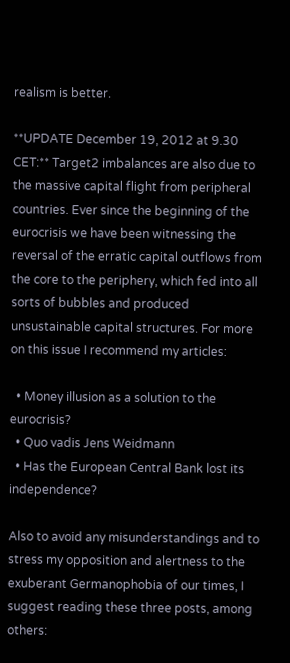realism is better.

**UPDATE December 19, 2012 at 9.30 CET:** Target2 imbalances are also due to the massive capital flight from peripheral countries. Ever since the beginning of the eurocrisis we have been witnessing the reversal of the erratic capital outflows from the core to the periphery, which fed into all sorts of bubbles and produced unsustainable capital structures. For more on this issue I recommend my articles:

  • Money illusion as a solution to the eurocrisis?
  • Quo vadis Jens Weidmann
  • Has the European Central Bank lost its independence?

Also to avoid any misunderstandings and to stress my opposition and alertness to the exuberant Germanophobia of our times, I suggest reading these three posts, among others: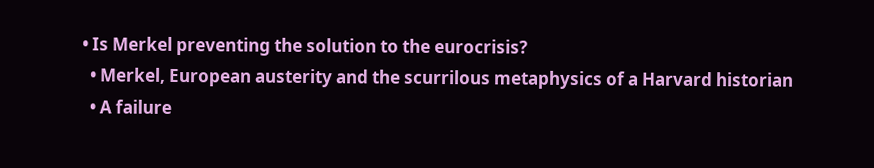• Is Merkel preventing the solution to the eurocrisis?
  • Merkel, European austerity and the scurrilous metaphysics of a Harvard historian
  • A failure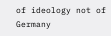of ideology not of Germany